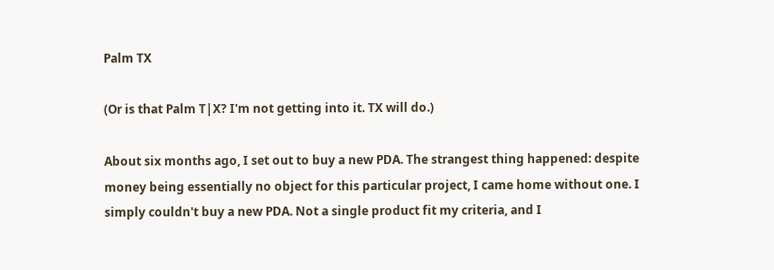Palm TX

(Or is that Palm T|X? I'm not getting into it. TX will do.)

About six months ago, I set out to buy a new PDA. The strangest thing happened: despite money being essentially no object for this particular project, I came home without one. I simply couldn't buy a new PDA. Not a single product fit my criteria, and I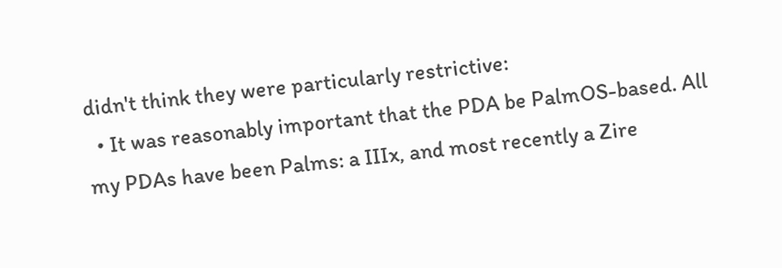didn't think they were particularly restrictive:
  • It was reasonably important that the PDA be PalmOS-based. All my PDAs have been Palms: a IIIx, and most recently a Zire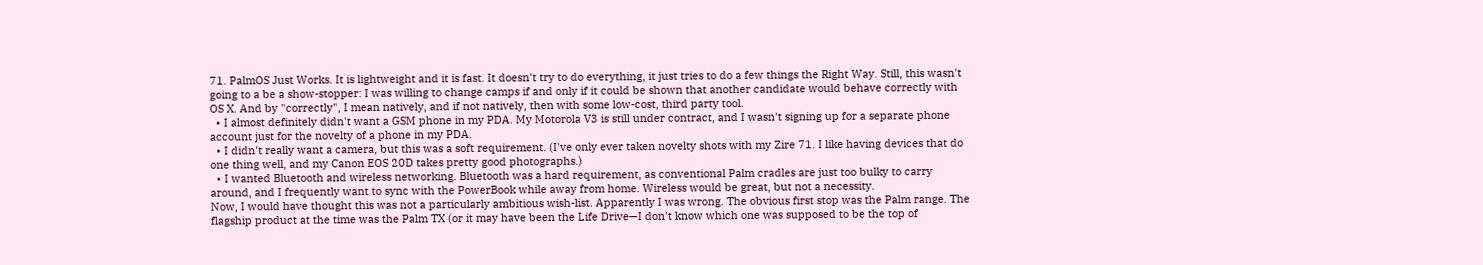71. PalmOS Just Works. It is lightweight and it is fast. It doesn't try to do everything, it just tries to do a few things the Right Way. Still, this wasn't going to a be a show-stopper: I was willing to change camps if and only if it could be shown that another candidate would behave correctly with OS X. And by "correctly", I mean natively, and if not natively, then with some low-cost, third party tool.
  • I almost definitely didn't want a GSM phone in my PDA. My Motorola V3 is still under contract, and I wasn't signing up for a separate phone account just for the novelty of a phone in my PDA.
  • I didn't really want a camera, but this was a soft requirement. (I've only ever taken novelty shots with my Zire 71. I like having devices that do one thing well, and my Canon EOS 20D takes pretty good photographs.)
  • I wanted Bluetooth and wireless networking. Bluetooth was a hard requirement, as conventional Palm cradles are just too bulky to carry around, and I frequently want to sync with the PowerBook while away from home. Wireless would be great, but not a necessity.
Now, I would have thought this was not a particularly ambitious wish-list. Apparently I was wrong. The obvious first stop was the Palm range. The flagship product at the time was the Palm TX (or it may have been the Life Drive—I don't know which one was supposed to be the top of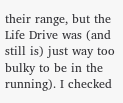their range, but the Life Drive was (and still is) just way too bulky to be in the running). I checked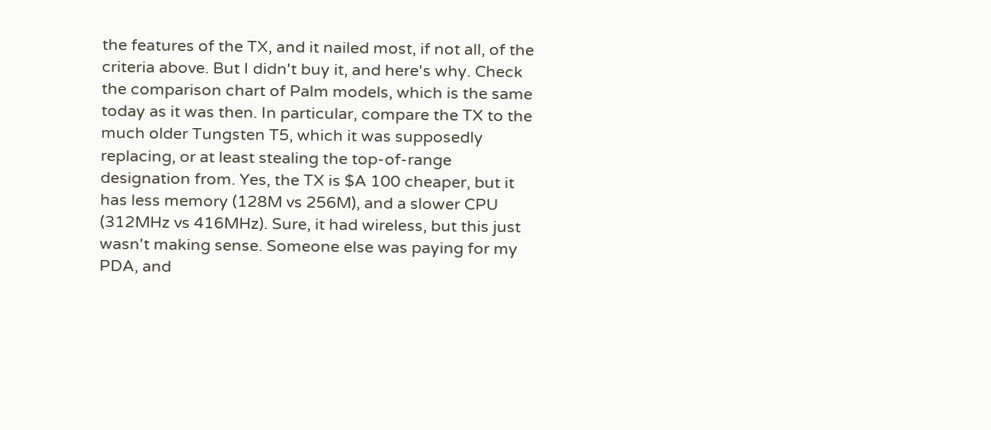the features of the TX, and it nailed most, if not all, of the criteria above. But I didn't buy it, and here's why. Check the comparison chart of Palm models, which is the same today as it was then. In particular, compare the TX to the much older Tungsten T5, which it was supposedly replacing, or at least stealing the top-of-range designation from. Yes, the TX is $A 100 cheaper, but it has less memory (128M vs 256M), and a slower CPU (312MHz vs 416MHz). Sure, it had wireless, but this just wasn't making sense. Someone else was paying for my PDA, and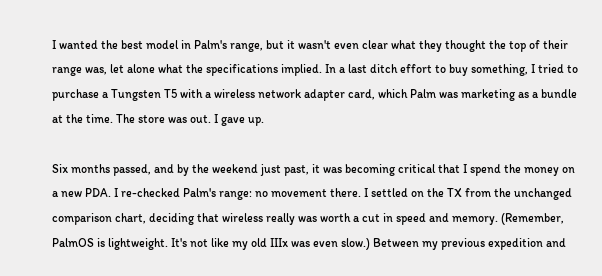I wanted the best model in Palm's range, but it wasn't even clear what they thought the top of their range was, let alone what the specifications implied. In a last ditch effort to buy something, I tried to purchase a Tungsten T5 with a wireless network adapter card, which Palm was marketing as a bundle at the time. The store was out. I gave up.

Six months passed, and by the weekend just past, it was becoming critical that I spend the money on a new PDA. I re-checked Palm's range: no movement there. I settled on the TX from the unchanged comparison chart, deciding that wireless really was worth a cut in speed and memory. (Remember, PalmOS is lightweight. It's not like my old IIIx was even slow.) Between my previous expedition and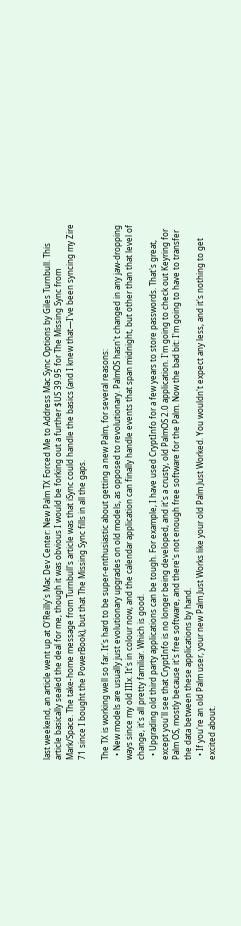last weekend, an article went up at O'Reilly's Mac Dev Center: New Palm TX Forced Me to Address Mac Sync Options by Giles Turnbull. This article basically sealed the deal for me, though it was obvious I would be forking out a further $US 39.95 for The Missing Sync from Mark/Space. The take-home message from Turnbull's article was that iSync could handle the basics (and I knew that—I've been syncing my Zire 71 since I bought the PowerBook), but that The Missing Sync fills in all the gaps.

The TX is working well so far. It's hard to be super-enthusiastic about getting a new Palm, for several reasons:
  • New models are usually just evolutionary upgrades on old models, as opposed to revolutionary. PalmOS hasn't changed in any jaw-dropping ways since my old IIIx. It's in colour now, and the calendar application can finally handle events that span midnight, but other than that level of change, it's all pretty familiar. Which is good.
  • Upgrading old third party applications can be tough. For example, I have used CryptInfo for a few years to store passwords. That's great, except you'll see that CryptInfo is no longer being developed, and it's a crusty, old PalmOS 2.0 application. I'm going to check out Keyring for Palm OS, mostly because it's free software, and there's not enough free software for the Palm. Now the bad bit: I'm going to have to transfer the data between these applications by hand.
  • If you're an old Palm user, your new Palm Just Works like your old Palm Just Worked. You wouldn't expect any less, and it's nothing to get excited about.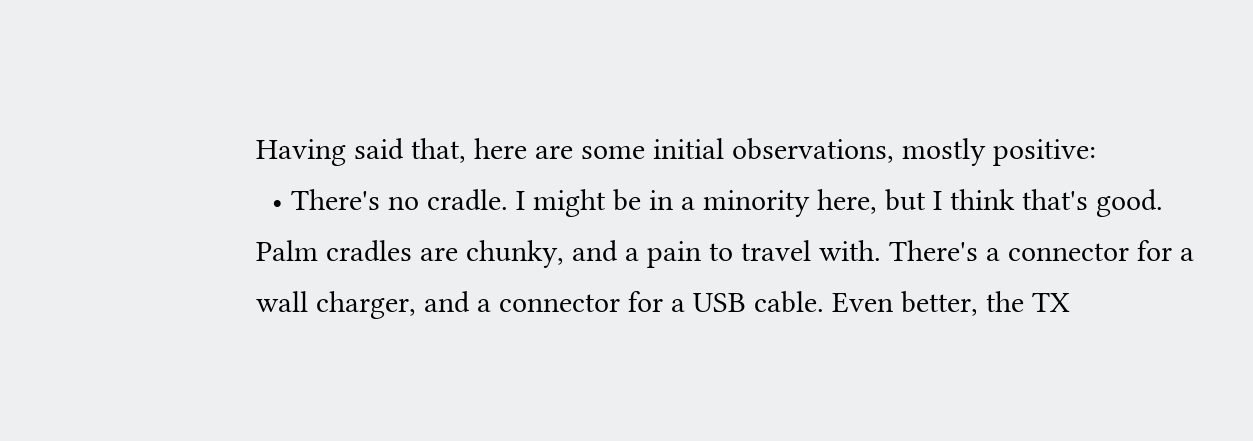Having said that, here are some initial observations, mostly positive:
  • There's no cradle. I might be in a minority here, but I think that's good. Palm cradles are chunky, and a pain to travel with. There's a connector for a wall charger, and a connector for a USB cable. Even better, the TX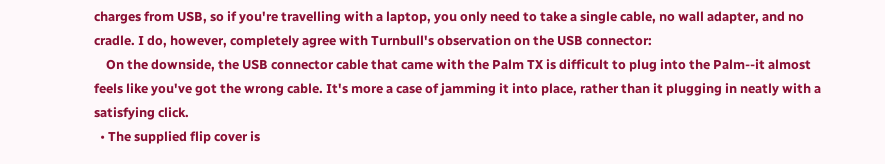charges from USB, so if you're travelling with a laptop, you only need to take a single cable, no wall adapter, and no cradle. I do, however, completely agree with Turnbull's observation on the USB connector:
    On the downside, the USB connector cable that came with the Palm TX is difficult to plug into the Palm--it almost feels like you've got the wrong cable. It's more a case of jamming it into place, rather than it plugging in neatly with a satisfying click.
  • The supplied flip cover is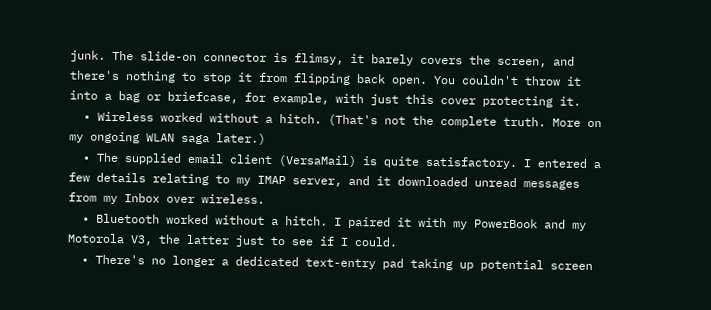junk. The slide-on connector is flimsy, it barely covers the screen, and there's nothing to stop it from flipping back open. You couldn't throw it into a bag or briefcase, for example, with just this cover protecting it.
  • Wireless worked without a hitch. (That's not the complete truth. More on my ongoing WLAN saga later.)
  • The supplied email client (VersaMail) is quite satisfactory. I entered a few details relating to my IMAP server, and it downloaded unread messages from my Inbox over wireless.
  • Bluetooth worked without a hitch. I paired it with my PowerBook and my Motorola V3, the latter just to see if I could.
  • There's no longer a dedicated text-entry pad taking up potential screen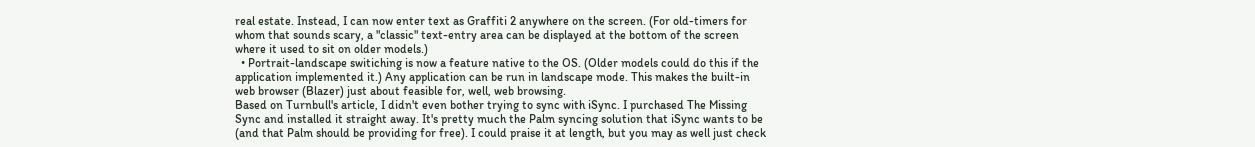real estate. Instead, I can now enter text as Graffiti 2 anywhere on the screen. (For old-timers for whom that sounds scary, a "classic" text-entry area can be displayed at the bottom of the screen where it used to sit on older models.)
  • Portrait-landscape switiching is now a feature native to the OS. (Older models could do this if the application implemented it.) Any application can be run in landscape mode. This makes the built-in web browser (Blazer) just about feasible for, well, web browsing.
Based on Turnbull's article, I didn't even bother trying to sync with iSync. I purchased The Missing Sync and installed it straight away. It's pretty much the Palm syncing solution that iSync wants to be (and that Palm should be providing for free). I could praise it at length, but you may as well just check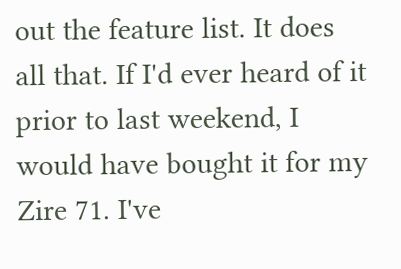out the feature list. It does all that. If I'd ever heard of it prior to last weekend, I would have bought it for my Zire 71. I've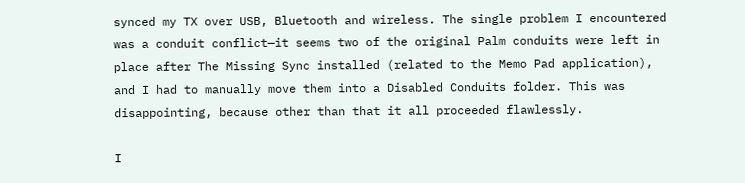synced my TX over USB, Bluetooth and wireless. The single problem I encountered was a conduit conflict—it seems two of the original Palm conduits were left in place after The Missing Sync installed (related to the Memo Pad application), and I had to manually move them into a Disabled Conduits folder. This was disappointing, because other than that it all proceeded flawlessly.

I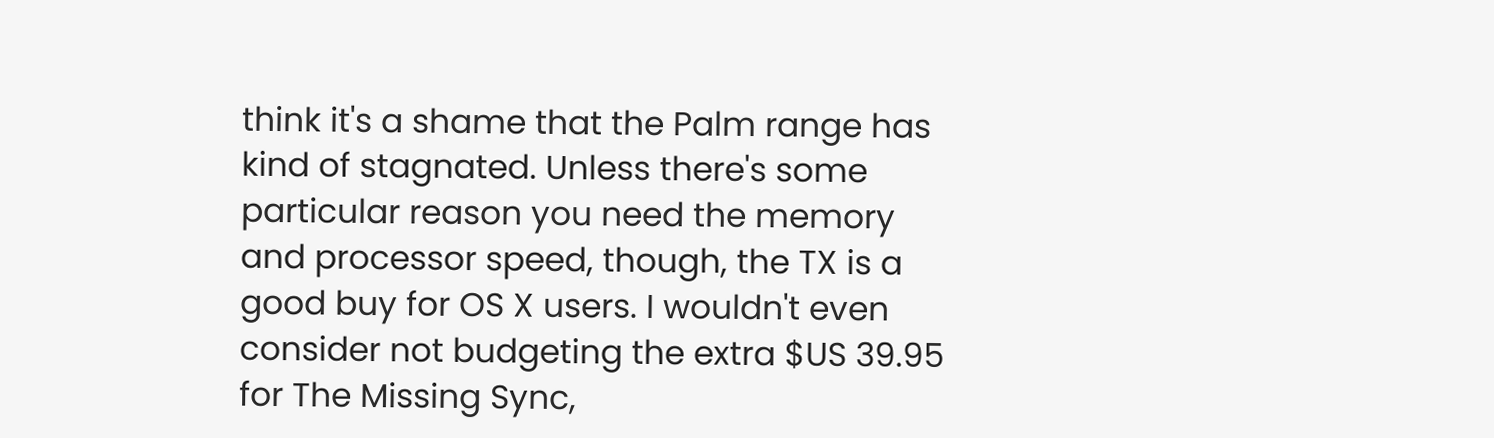think it's a shame that the Palm range has kind of stagnated. Unless there's some particular reason you need the memory and processor speed, though, the TX is a good buy for OS X users. I wouldn't even consider not budgeting the extra $US 39.95 for The Missing Sync,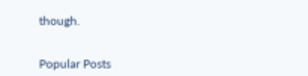though.


Popular Posts